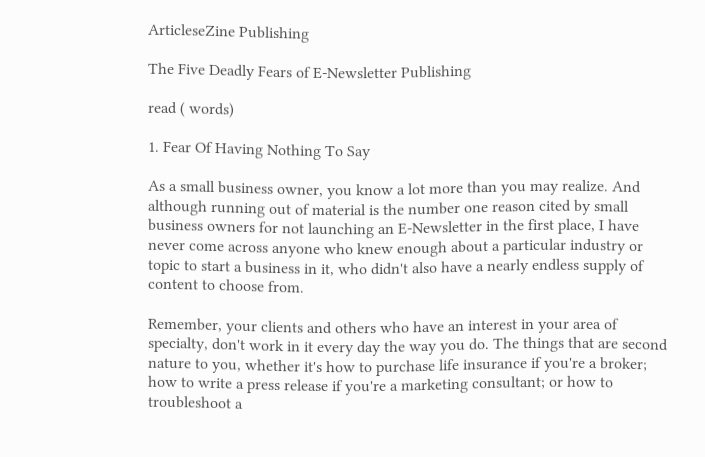ArticleseZine Publishing

The Five Deadly Fears of E-Newsletter Publishing

read ( words)

1. Fear Of Having Nothing To Say

As a small business owner, you know a lot more than you may realize. And although running out of material is the number one reason cited by small business owners for not launching an E-Newsletter in the first place, I have never come across anyone who knew enough about a particular industry or topic to start a business in it, who didn't also have a nearly endless supply of content to choose from.

Remember, your clients and others who have an interest in your area of specialty, don't work in it every day the way you do. The things that are second nature to you, whether it's how to purchase life insurance if you're a broker; how to write a press release if you're a marketing consultant; or how to troubleshoot a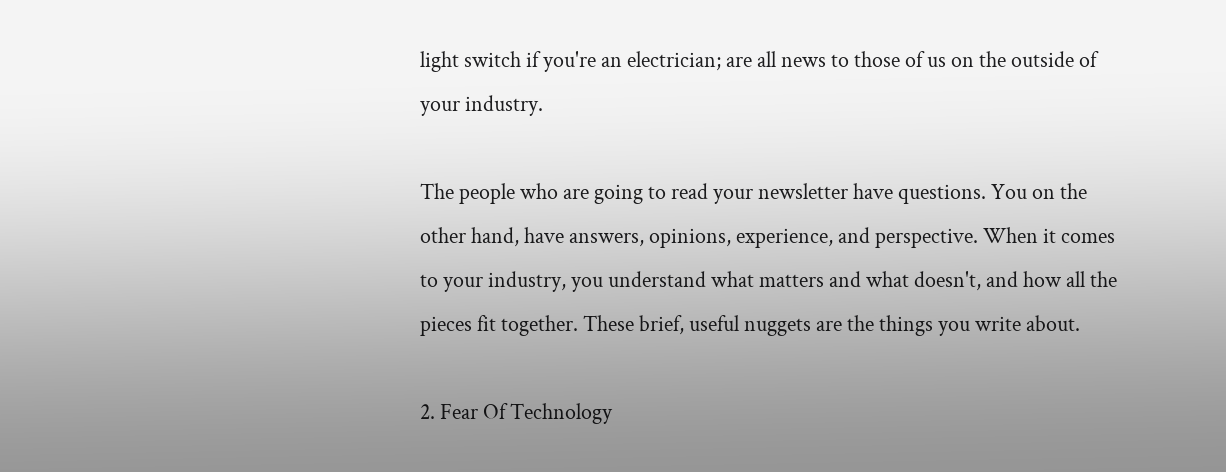light switch if you're an electrician; are all news to those of us on the outside of your industry.

The people who are going to read your newsletter have questions. You on the other hand, have answers, opinions, experience, and perspective. When it comes to your industry, you understand what matters and what doesn't, and how all the pieces fit together. These brief, useful nuggets are the things you write about.

2. Fear Of Technology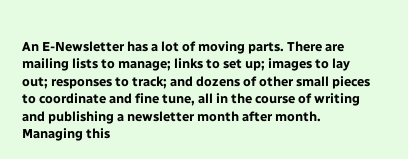An E-Newsletter has a lot of moving parts. There are mailing lists to manage; links to set up; images to lay out; responses to track; and dozens of other small pieces to coordinate and fine tune, all in the course of writing and publishing a newsletter month after month. Managing this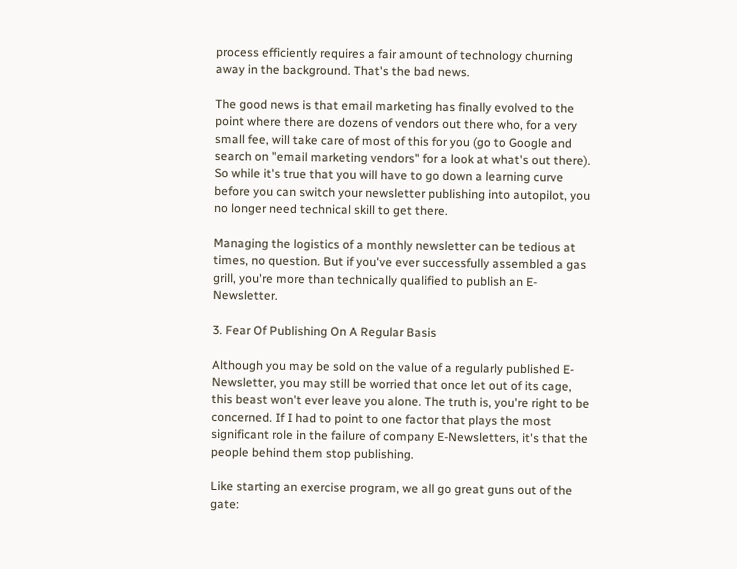process efficiently requires a fair amount of technology churning away in the background. That's the bad news.

The good news is that email marketing has finally evolved to the point where there are dozens of vendors out there who, for a very small fee, will take care of most of this for you (go to Google and search on "email marketing vendors" for a look at what's out there). So while it's true that you will have to go down a learning curve before you can switch your newsletter publishing into autopilot, you no longer need technical skill to get there.

Managing the logistics of a monthly newsletter can be tedious at times, no question. But if you've ever successfully assembled a gas grill, you're more than technically qualified to publish an E-Newsletter.

3. Fear Of Publishing On A Regular Basis

Although you may be sold on the value of a regularly published E-Newsletter, you may still be worried that once let out of its cage, this beast won't ever leave you alone. The truth is, you're right to be concerned. If I had to point to one factor that plays the most significant role in the failure of company E-Newsletters, it's that the people behind them stop publishing.

Like starting an exercise program, we all go great guns out of the gate: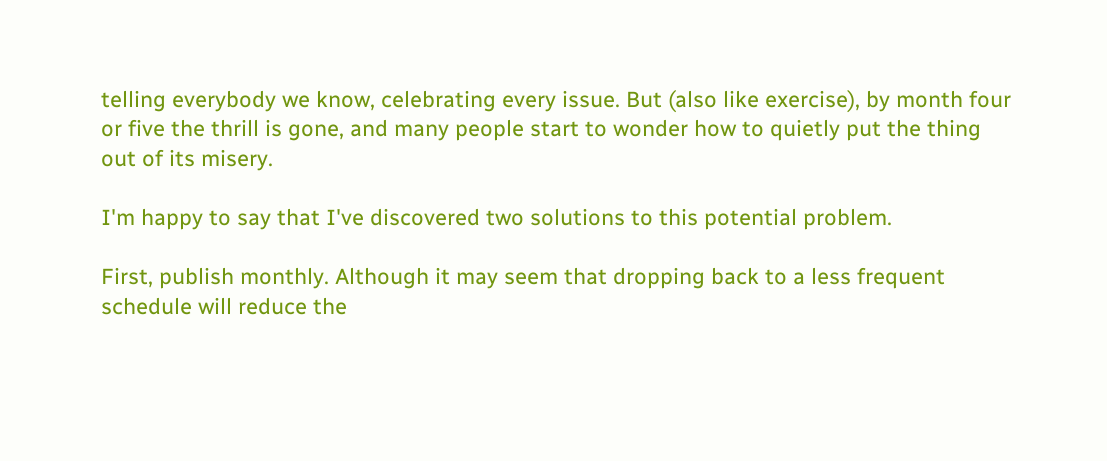telling everybody we know, celebrating every issue. But (also like exercise), by month four or five the thrill is gone, and many people start to wonder how to quietly put the thing out of its misery.

I'm happy to say that I've discovered two solutions to this potential problem.

First, publish monthly. Although it may seem that dropping back to a less frequent schedule will reduce the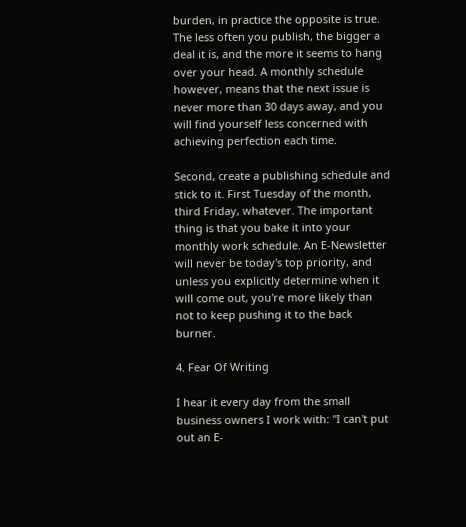burden, in practice the opposite is true. The less often you publish, the bigger a deal it is, and the more it seems to hang over your head. A monthly schedule however, means that the next issue is never more than 30 days away, and you will find yourself less concerned with achieving perfection each time.

Second, create a publishing schedule and stick to it. First Tuesday of the month, third Friday, whatever. The important thing is that you bake it into your monthly work schedule. An E-Newsletter will never be today's top priority, and unless you explicitly determine when it will come out, you're more likely than not to keep pushing it to the back burner.

4. Fear Of Writing

I hear it every day from the small business owners I work with: "I can't put out an E-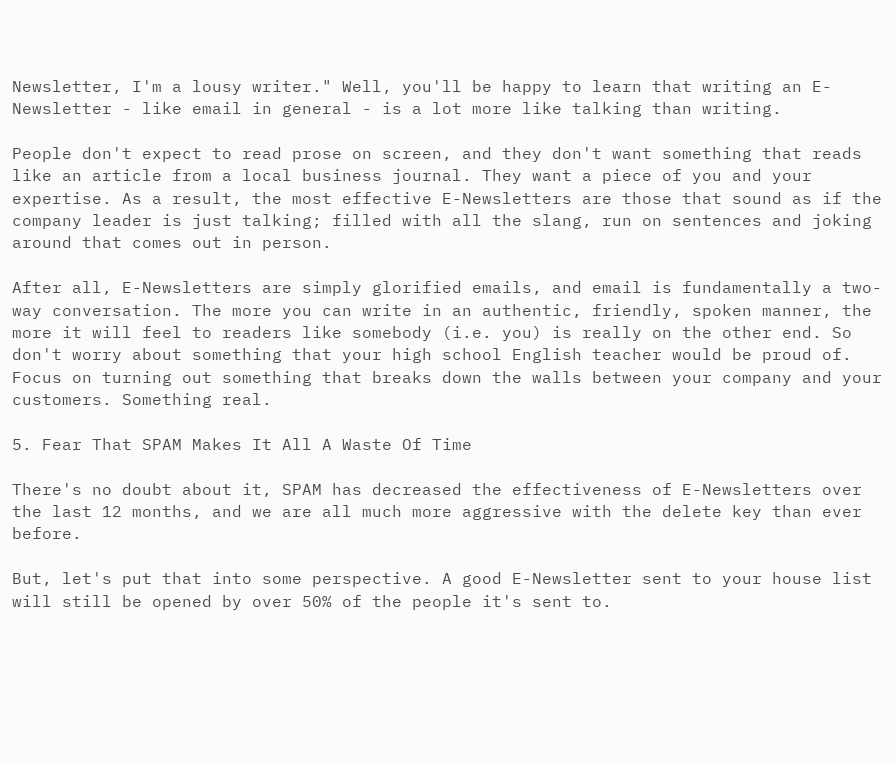Newsletter, I'm a lousy writer." Well, you'll be happy to learn that writing an E-Newsletter - like email in general - is a lot more like talking than writing.

People don't expect to read prose on screen, and they don't want something that reads like an article from a local business journal. They want a piece of you and your expertise. As a result, the most effective E-Newsletters are those that sound as if the company leader is just talking; filled with all the slang, run on sentences and joking around that comes out in person.

After all, E-Newsletters are simply glorified emails, and email is fundamentally a two-way conversation. The more you can write in an authentic, friendly, spoken manner, the more it will feel to readers like somebody (i.e. you) is really on the other end. So don't worry about something that your high school English teacher would be proud of. Focus on turning out something that breaks down the walls between your company and your customers. Something real.

5. Fear That SPAM Makes It All A Waste Of Time

There's no doubt about it, SPAM has decreased the effectiveness of E-Newsletters over the last 12 months, and we are all much more aggressive with the delete key than ever before.

But, let's put that into some perspective. A good E-Newsletter sent to your house list will still be opened by over 50% of the people it's sent to.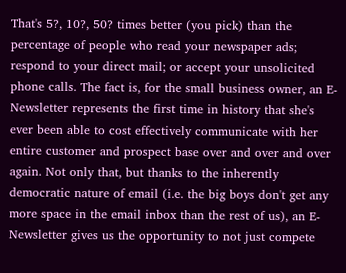That's 5?, 10?, 50? times better (you pick) than the percentage of people who read your newspaper ads; respond to your direct mail; or accept your unsolicited phone calls. The fact is, for the small business owner, an E-Newsletter represents the first time in history that she's ever been able to cost effectively communicate with her entire customer and prospect base over and over and over again. Not only that, but thanks to the inherently democratic nature of email (i.e. the big boys don't get any more space in the email inbox than the rest of us), an E-Newsletter gives us the opportunity to not just compete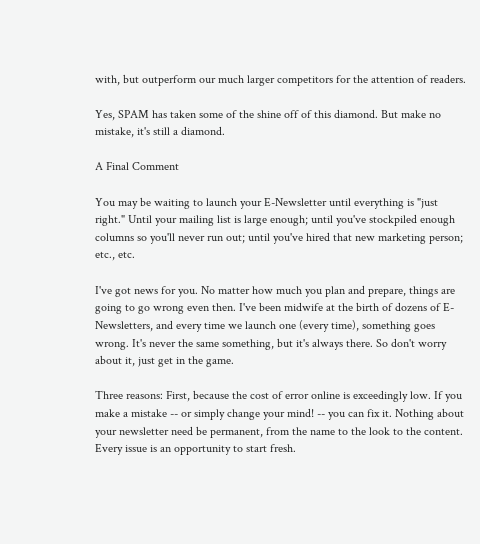with, but outperform our much larger competitors for the attention of readers.

Yes, SPAM has taken some of the shine off of this diamond. But make no mistake, it's still a diamond.

A Final Comment

You may be waiting to launch your E-Newsletter until everything is "just right." Until your mailing list is large enough; until you've stockpiled enough columns so you'll never run out; until you've hired that new marketing person; etc., etc.

I've got news for you. No matter how much you plan and prepare, things are going to go wrong even then. I've been midwife at the birth of dozens of E-Newsletters, and every time we launch one (every time), something goes wrong. It's never the same something, but it's always there. So don't worry about it, just get in the game.

Three reasons: First, because the cost of error online is exceedingly low. If you make a mistake -- or simply change your mind! -- you can fix it. Nothing about your newsletter need be permanent, from the name to the look to the content. Every issue is an opportunity to start fresh.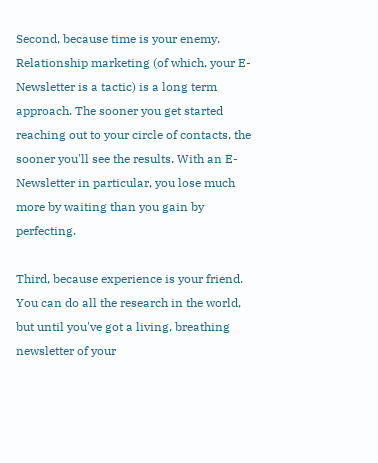Second, because time is your enemy. Relationship marketing (of which, your E-Newsletter is a tactic) is a long term approach. The sooner you get started reaching out to your circle of contacts, the sooner you'll see the results. With an E-Newsletter in particular, you lose much more by waiting than you gain by perfecting.

Third, because experience is your friend. You can do all the research in the world, but until you've got a living, breathing newsletter of your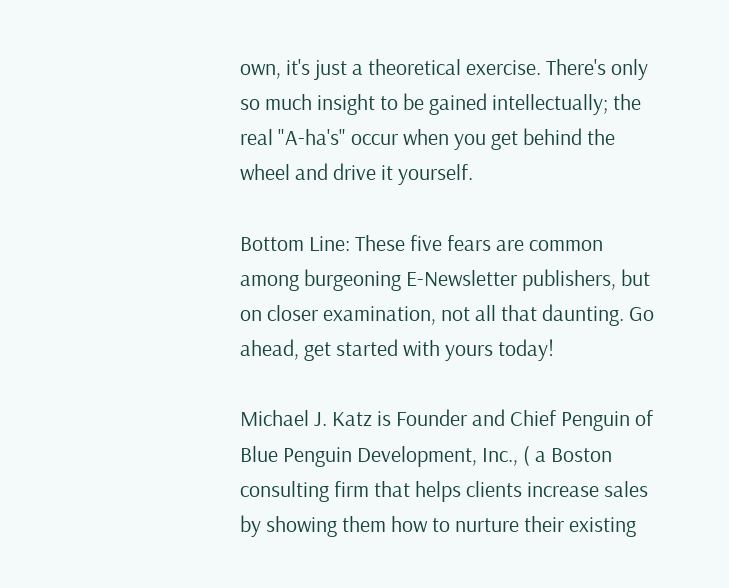own, it's just a theoretical exercise. There's only so much insight to be gained intellectually; the real "A-ha's" occur when you get behind the wheel and drive it yourself.

Bottom Line: These five fears are common among burgeoning E-Newsletter publishers, but on closer examination, not all that daunting. Go ahead, get started with yours today!

Michael J. Katz is Founder and Chief Penguin of Blue Penguin Development, Inc., ( a Boston consulting firm that helps clients increase sales by showing them how to nurture their existing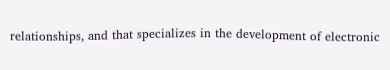relationships, and that specializes in the development of electronic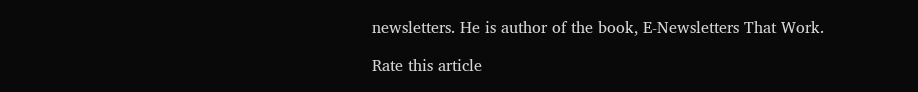newsletters. He is author of the book, E-Newsletters That Work.

Rate this article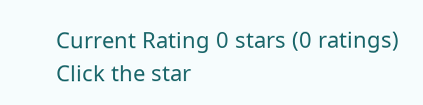Current Rating 0 stars (0 ratings)
Click the star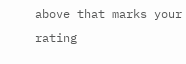above that marks your rating